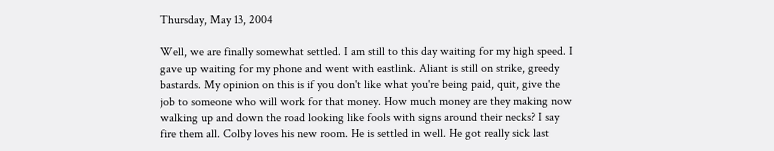Thursday, May 13, 2004

Well, we are finally somewhat settled. I am still to this day waiting for my high speed. I gave up waiting for my phone and went with eastlink. Aliant is still on strike, greedy bastards. My opinion on this is if you don't like what you're being paid, quit, give the job to someone who will work for that money. How much money are they making now walking up and down the road looking like fools with signs around their necks? I say fire them all. Colby loves his new room. He is settled in well. He got really sick last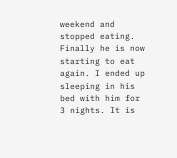weekend and stopped eating. Finally he is now starting to eat again. I ended up sleeping in his bed with him for 3 nights. It is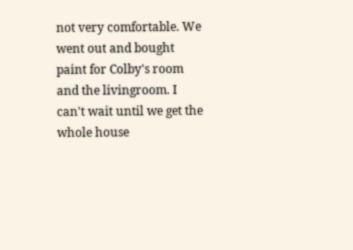not very comfortable. We went out and bought paint for Colby's room and the livingroom. I can't wait until we get the whole house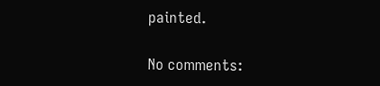painted.

No comments: